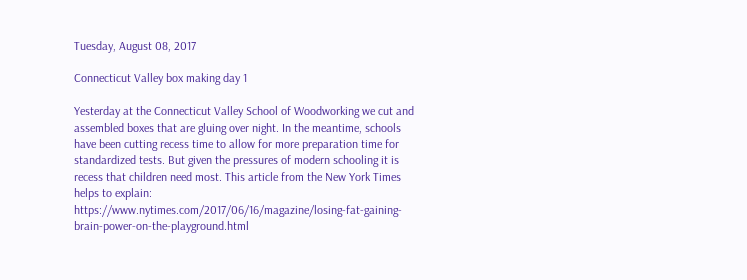Tuesday, August 08, 2017

Connecticut Valley box making day 1

Yesterday at the Connecticut Valley School of Woodworking we cut and assembled boxes that are gluing over night. In the meantime, schools have been cutting recess time to allow for more preparation time for standardized tests. But given the pressures of modern schooling it is recess that children need most. This article from the New York Times helps to explain: https://www.nytimes.com/2017/06/16/magazine/losing-fat-gaining-brain-power-on-the-playground.html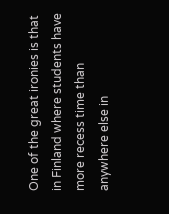One of the great ironies is that in Finland where students have more recess time than anywhere else in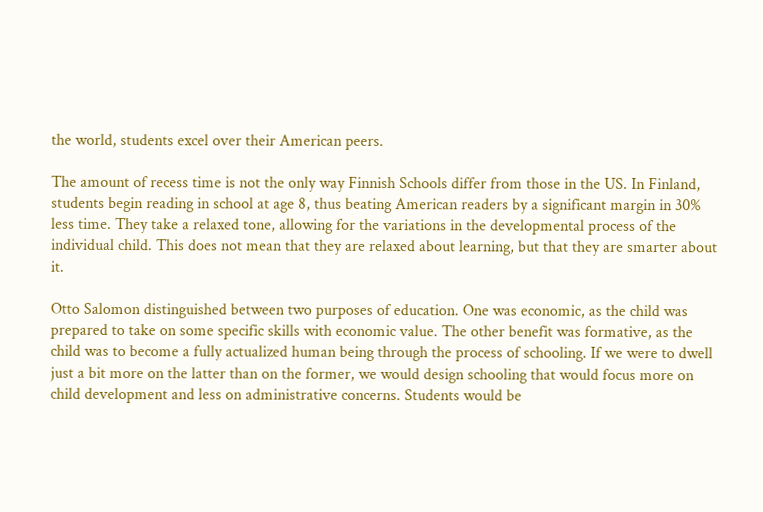the world, students excel over their American peers.

The amount of recess time is not the only way Finnish Schools differ from those in the US. In Finland, students begin reading in school at age 8, thus beating American readers by a significant margin in 30% less time. They take a relaxed tone, allowing for the variations in the developmental process of the individual child. This does not mean that they are relaxed about learning, but that they are smarter about it.

Otto Salomon distinguished between two purposes of education. One was economic, as the child was prepared to take on some specific skills with economic value. The other benefit was formative, as the child was to become a fully actualized human being through the process of schooling. If we were to dwell just a bit more on the latter than on the former, we would design schooling that would focus more on child development and less on administrative concerns. Students would be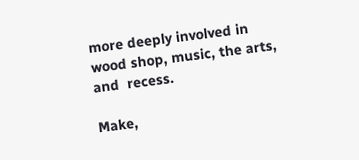more deeply involved in wood shop, music, the arts, and  recess.

Make,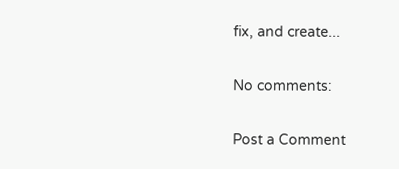fix, and create...

No comments:

Post a Comment